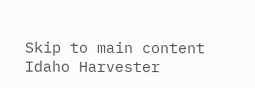Skip to main content
Idaho Harvester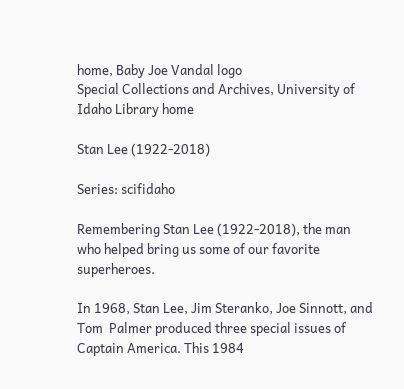home, Baby Joe Vandal logo
Special Collections and Archives, University of Idaho Library home

Stan Lee (1922-2018)

Series: scifidaho

Remembering Stan Lee (1922-2018), the man who helped bring us some of our favorite superheroes.

In 1968, Stan Lee, Jim Steranko, Joe Sinnott, and Tom  Palmer produced three special issues of Captain America. This 1984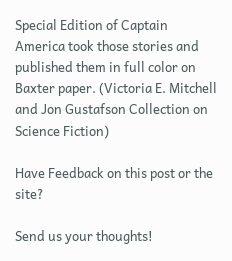Special Edition of Captain America took those stories and published them in full color on Baxter paper. (Victoria E. Mitchell and Jon Gustafson Collection on Science Fiction)

Have Feedback on this post or the site?

Send us your thoughts!